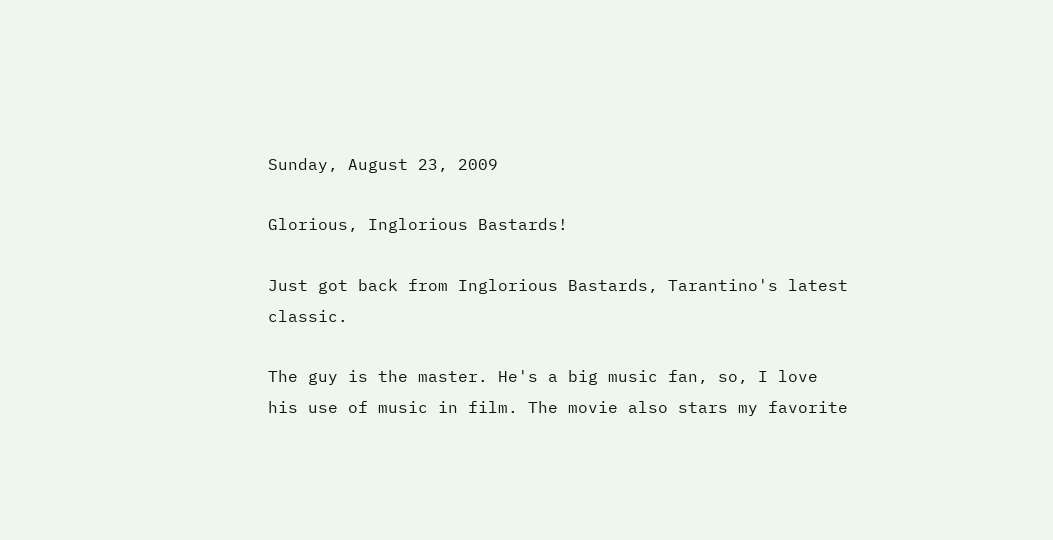Sunday, August 23, 2009

Glorious, Inglorious Bastards!

Just got back from Inglorious Bastards, Tarantino's latest classic.

The guy is the master. He's a big music fan, so, I love his use of music in film. The movie also stars my favorite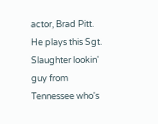actor, Brad Pitt. He plays this Sgt. Slaughter lookin' guy from Tennessee who's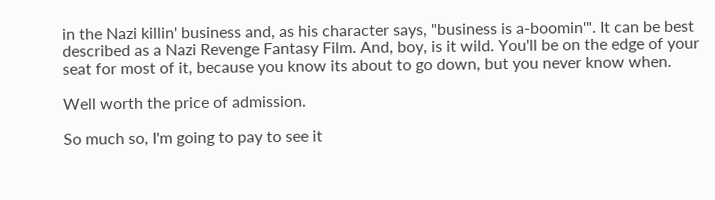in the Nazi killin' business and, as his character says, "business is a-boomin'". It can be best described as a Nazi Revenge Fantasy Film. And, boy, is it wild. You'll be on the edge of your seat for most of it, because you know its about to go down, but you never know when.

Well worth the price of admission.

So much so, I'm going to pay to see it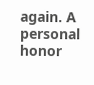again. A personal honor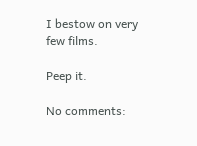I bestow on very few films.

Peep it.

No comments: